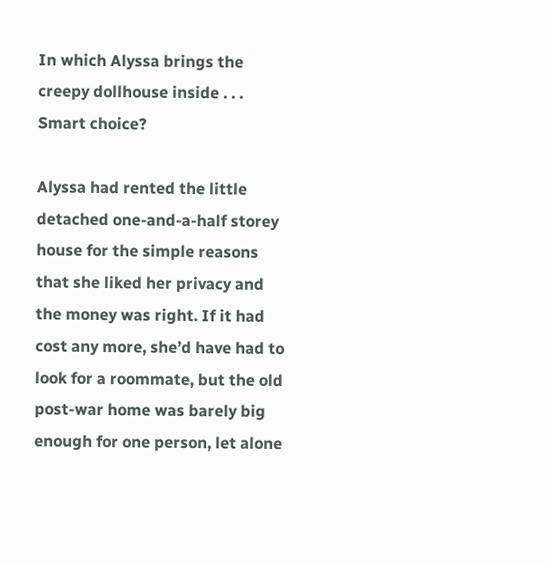In which Alyssa brings the creepy dollhouse inside . . . Smart choice?

Alyssa had rented the little detached one-and-a-half storey house for the simple reasons that she liked her privacy and the money was right. If it had cost any more, she’d have had to look for a roommate, but the old post-war home was barely big enough for one person, let alone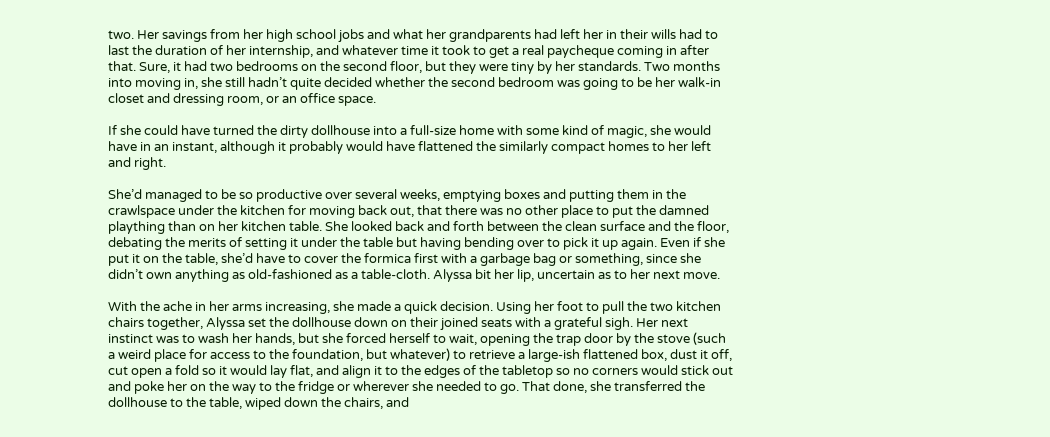two. Her savings from her high school jobs and what her grandparents had left her in their wills had to last the duration of her internship, and whatever time it took to get a real paycheque coming in after that. Sure, it had two bedrooms on the second floor, but they were tiny by her standards. Two months into moving in, she still hadn’t quite decided whether the second bedroom was going to be her walk-in closet and dressing room, or an office space.

If she could have turned the dirty dollhouse into a full-size home with some kind of magic, she would have in an instant, although it probably would have flattened the similarly compact homes to her left and right.

She’d managed to be so productive over several weeks, emptying boxes and putting them in the crawlspace under the kitchen for moving back out, that there was no other place to put the damned plaything than on her kitchen table. She looked back and forth between the clean surface and the floor, debating the merits of setting it under the table but having bending over to pick it up again. Even if she put it on the table, she’d have to cover the formica first with a garbage bag or something, since she didn’t own anything as old-fashioned as a table-cloth. Alyssa bit her lip, uncertain as to her next move.

With the ache in her arms increasing, she made a quick decision. Using her foot to pull the two kitchen chairs together, Alyssa set the dollhouse down on their joined seats with a grateful sigh. Her next instinct was to wash her hands, but she forced herself to wait, opening the trap door by the stove (such a weird place for access to the foundation, but whatever) to retrieve a large-ish flattened box, dust it off, cut open a fold so it would lay flat, and align it to the edges of the tabletop so no corners would stick out and poke her on the way to the fridge or wherever she needed to go. That done, she transferred the dollhouse to the table, wiped down the chairs, and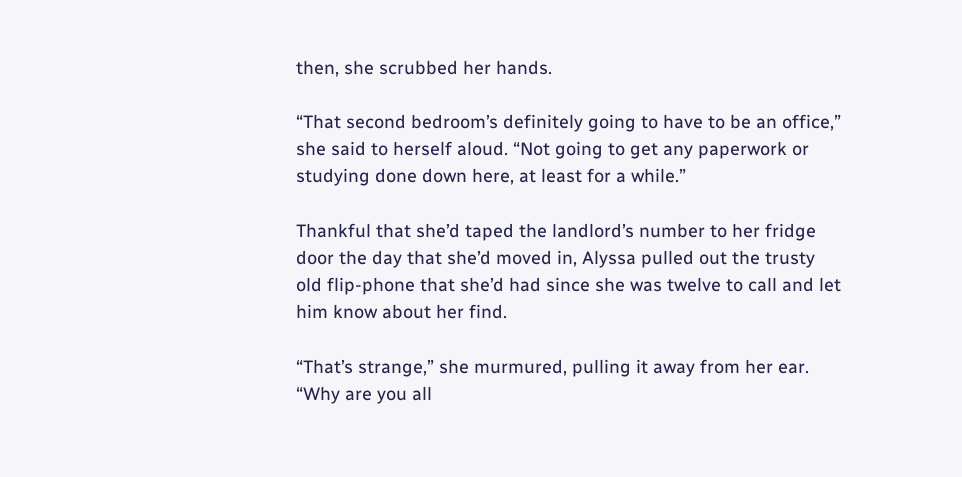then, she scrubbed her hands.

“That second bedroom’s definitely going to have to be an office,” she said to herself aloud. “Not going to get any paperwork or studying done down here, at least for a while.”

Thankful that she’d taped the landlord’s number to her fridge door the day that she’d moved in, Alyssa pulled out the trusty old flip-phone that she’d had since she was twelve to call and let him know about her find.

“That’s strange,” she murmured, pulling it away from her ear. “Why are you all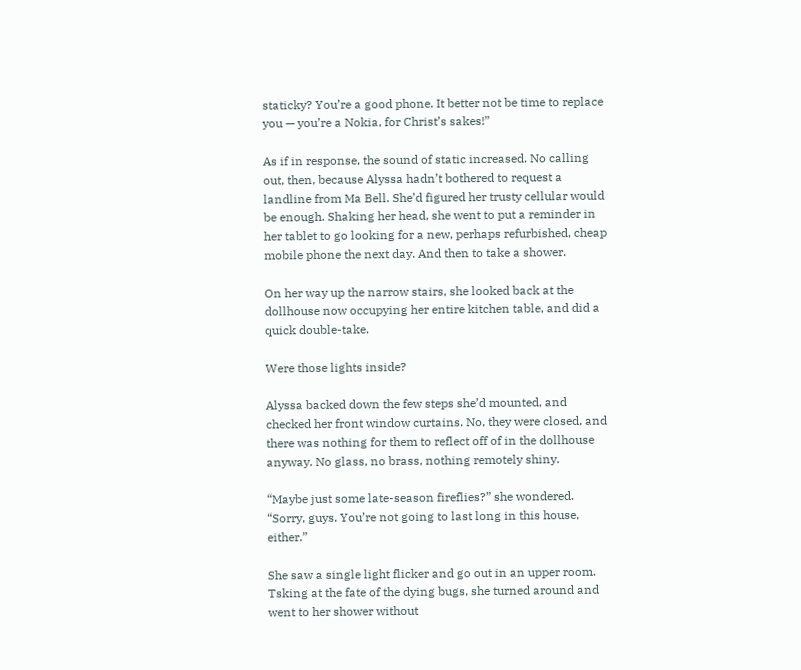staticky? You’re a good phone. It better not be time to replace you — you’re a Nokia, for Christ’s sakes!”

As if in response, the sound of static increased. No calling out, then, because Alyssa hadn’t bothered to request a landline from Ma Bell. She’d figured her trusty cellular would be enough. Shaking her head, she went to put a reminder in her tablet to go looking for a new, perhaps refurbished, cheap mobile phone the next day. And then to take a shower.

On her way up the narrow stairs, she looked back at the dollhouse now occupying her entire kitchen table, and did a quick double-take.

Were those lights inside?

Alyssa backed down the few steps she’d mounted, and checked her front window curtains. No, they were closed, and there was nothing for them to reflect off of in the dollhouse anyway. No glass, no brass, nothing remotely shiny.

“Maybe just some late-season fireflies?” she wondered. “Sorry, guys. You’re not going to last long in this house, either.”

She saw a single light flicker and go out in an upper room. Tsking at the fate of the dying bugs, she turned around and went to her shower without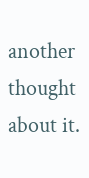another thought about it.